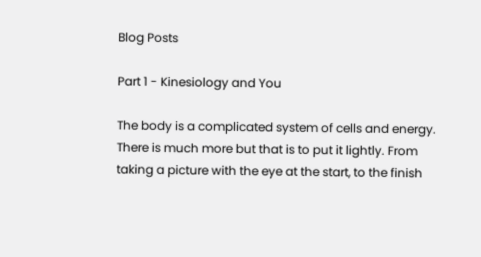Blog Posts

Part 1 - Kinesiology and You

The body is a complicated system of cells and energy. There is much more but that is to put it lightly. From taking a picture with the eye at the start, to the finish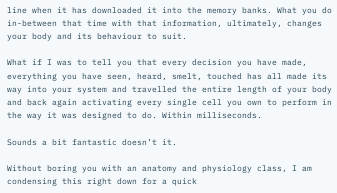line when it has downloaded it into the memory banks. What you do in-between that time with that information, ultimately, changes your body and its behaviour to suit.

What if I was to tell you that every decision you have made, everything you have seen, heard, smelt, touched has all made its way into your system and travelled the entire length of your body and back again activating every single cell you own to perform in the way it was designed to do. Within milliseconds.

Sounds a bit fantastic doesn’t it.

Without boring you with an anatomy and physiology class, I am condensing this right down for a quick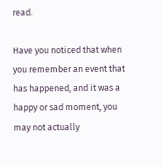read.

Have you noticed that when you remember an event that has happened, and it was a happy or sad moment, you may not actually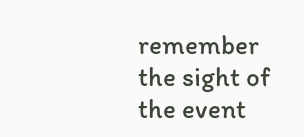remember the sight of the event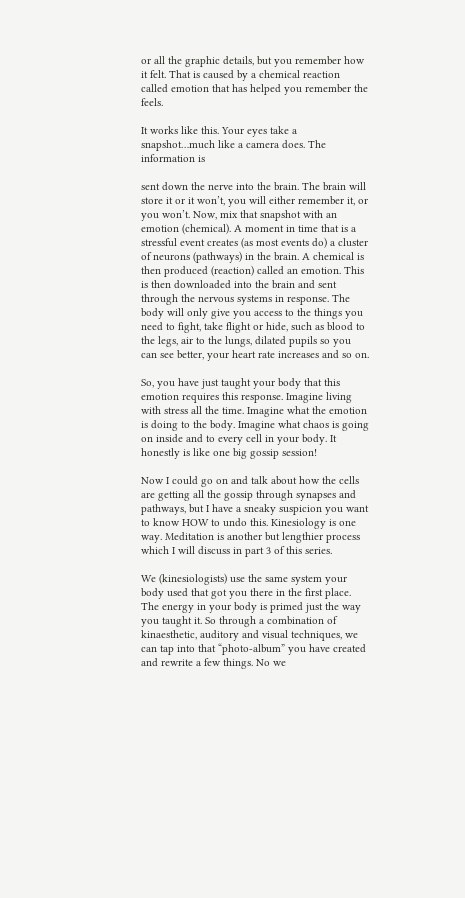or all the graphic details, but you remember how it felt. That is caused by a chemical reaction called emotion that has helped you remember the feels.

It works like this. Your eyes take a snapshot…much like a camera does. The information is

sent down the nerve into the brain. The brain will store it or it won’t, you will either remember it, or you won’t. Now, mix that snapshot with an emotion (chemical). A moment in time that is a stressful event creates (as most events do) a cluster of neurons (pathways) in the brain. A chemical is then produced (reaction) called an emotion. This is then downloaded into the brain and sent through the nervous systems in response. The body will only give you access to the things you need to fight, take flight or hide, such as blood to the legs, air to the lungs, dilated pupils so you can see better, your heart rate increases and so on.

So, you have just taught your body that this emotion requires this response. Imagine living with stress all the time. Imagine what the emotion is doing to the body. Imagine what chaos is going on inside and to every cell in your body. It honestly is like one big gossip session!

Now I could go on and talk about how the cells are getting all the gossip through synapses and pathways, but I have a sneaky suspicion you want to know HOW to undo this. Kinesiology is one way. Meditation is another but lengthier process which I will discuss in part 3 of this series.

We (kinesiologists) use the same system your body used that got you there in the first place. The energy in your body is primed just the way you taught it. So through a combination of kinaesthetic, auditory and visual techniques, we can tap into that “photo-album” you have created and rewrite a few things. No we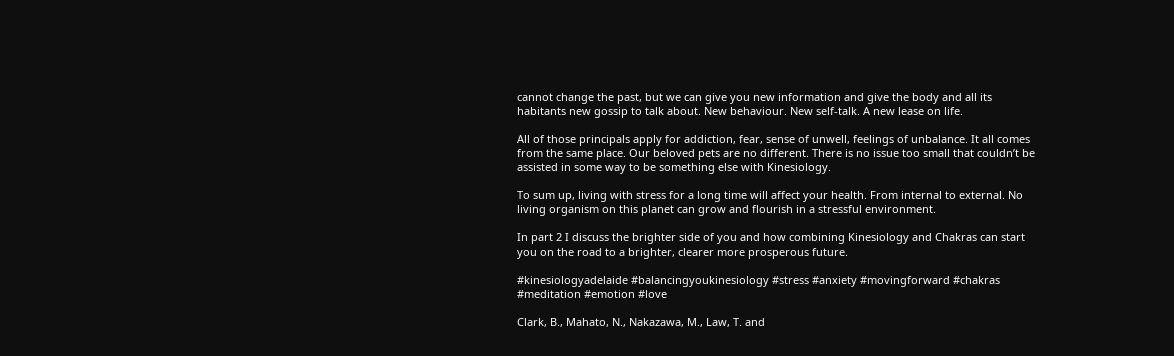cannot change the past, but we can give you new information and give the body and all its habitants new gossip to talk about. New behaviour. New self-talk. A new lease on life.

All of those principals apply for addiction, fear, sense of unwell, feelings of unbalance. It all comes from the same place. Our beloved pets are no different. There is no issue too small that couldn’t be assisted in some way to be something else with Kinesiology.

To sum up, living with stress for a long time will affect your health. From internal to external. No living organism on this planet can grow and flourish in a stressful environment.

In part 2 I discuss the brighter side of you and how combining Kinesiology and Chakras can start you on the road to a brighter, clearer more prosperous future.

#kinesiologyadelaide #balancingyoukinesiology #stress #anxiety #movingforward #chakras #meditation #emotion #love

Clark, B., Mahato, N., Nakazawa, M., Law, T. and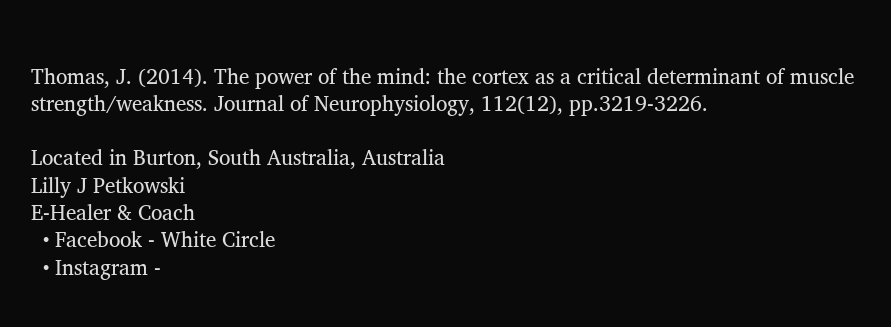Thomas, J. (2014). The power of the mind: the cortex as a critical determinant of muscle strength/weakness. Journal of Neurophysiology, 112(12), pp.3219-3226.

Located in Burton, South Australia, Australia
Lilly J Petkowski
E-Healer & Coach
  • Facebook - White Circle
  • Instagram -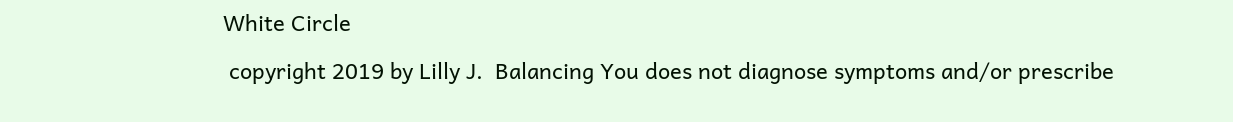White Circle

 copyright 2019 by Lilly J.  Balancing You does not diagnose symptoms and/or prescribe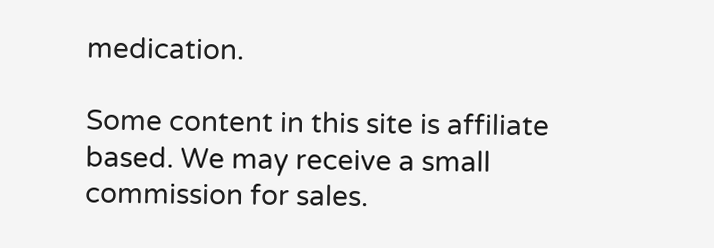medication.

Some content in this site is affiliate based. We may receive a small commission for sales.